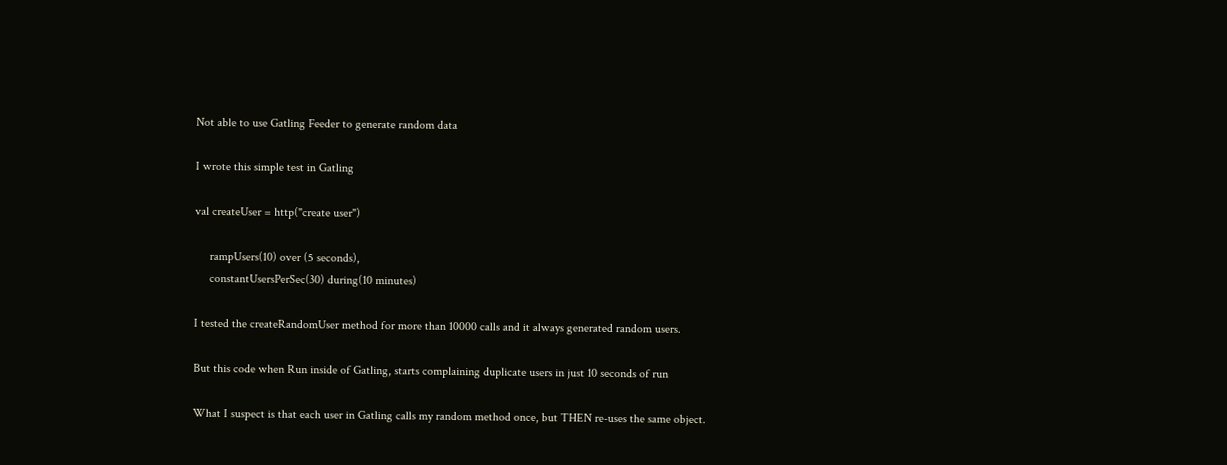Not able to use Gatling Feeder to generate random data

I wrote this simple test in Gatling

val createUser = http("create user")

     rampUsers(10) over (5 seconds),
     constantUsersPerSec(30) during(10 minutes)

I tested the createRandomUser method for more than 10000 calls and it always generated random users.

But this code when Run inside of Gatling, starts complaining duplicate users in just 10 seconds of run

What I suspect is that each user in Gatling calls my random method once, but THEN re-uses the same object.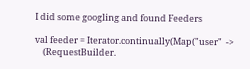I did some googling and found Feeders

val feeder = Iterator.continually(Map("user"  ->
    (RequestBuilder.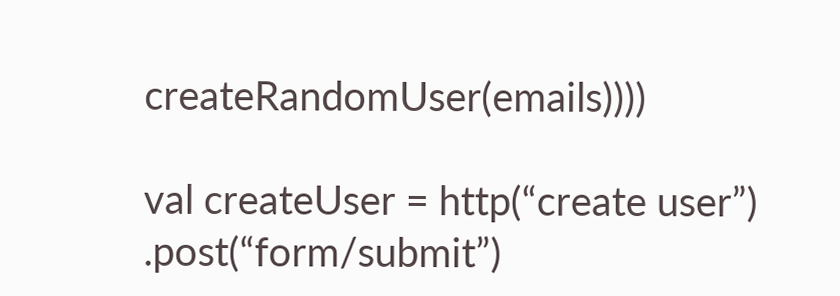createRandomUser(emails))))

val createUser = http(“create user”) .post(“form/submit”)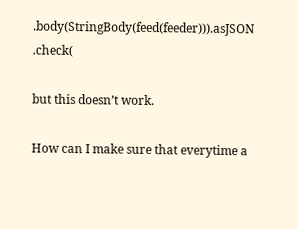.body(StringBody(feed(feeder))).asJSON .check(

but this doesn’t work.

How can I make sure that everytime a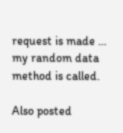request is made … my random data method is called.

Also posted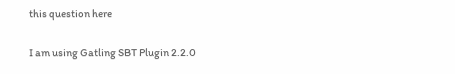this question here

I am using Gatling SBT Plugin 2.2.0